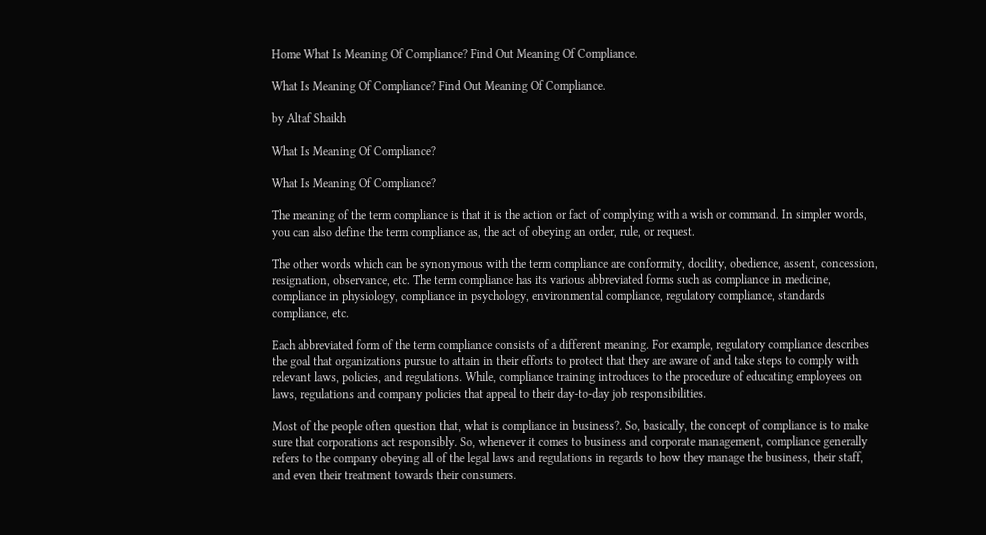Home What Is Meaning Of Compliance? Find Out Meaning Of Compliance.

What Is Meaning Of Compliance? Find Out Meaning Of Compliance.

by Altaf Shaikh

What Is Meaning Of Compliance?

What Is Meaning Of Compliance?

The meaning of the term compliance is that it is the action or fact of complying with a wish or command. In simpler words, you can also define the term compliance as, the act of obeying an order, rule, or request.

The other words which can be synonymous with the term compliance are conformity, docility, obedience, assent, concession, resignation, observance, etc. The term compliance has its various abbreviated forms such as compliance in medicine, compliance in physiology, compliance in psychology, environmental compliance, regulatory compliance, standards compliance, etc.

Each abbreviated form of the term compliance consists of a different meaning. For example, regulatory compliance describes the goal that organizations pursue to attain in their efforts to protect that they are aware of and take steps to comply with relevant laws, policies, and regulations. While, compliance training introduces to the procedure of educating employees on laws, regulations and company policies that appeal to their day-to-day job responsibilities.

Most of the people often question that, what is compliance in business?. So, basically, the concept of compliance is to make sure that corporations act responsibly. So, whenever it comes to business and corporate management, compliance generally refers to the company obeying all of the legal laws and regulations in regards to how they manage the business, their staff, and even their treatment towards their consumers.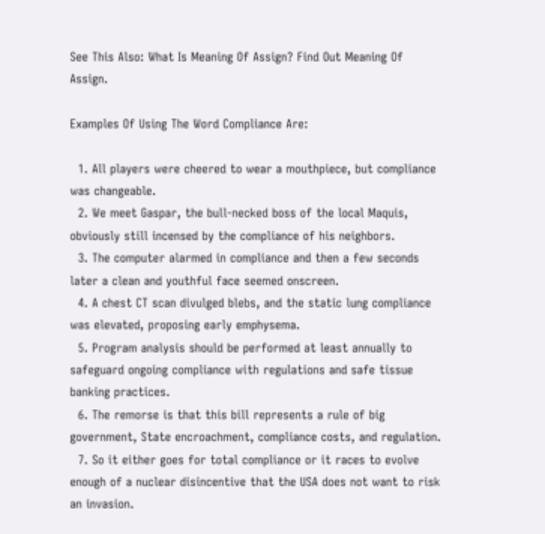See This Also: What Is Meaning Of Assign? Find Out Meaning Of Assign.

Examples Of Using The Word Compliance Are:

  1. All players were cheered to wear a mouthpiece, but compliance was changeable.
  2. We meet Gaspar, the bull-necked boss of the local Maquis, obviously still incensed by the compliance of his neighbors.
  3. The computer alarmed in compliance and then a few seconds later a clean and youthful face seemed onscreen.
  4. A chest CT scan divulged blebs, and the static lung compliance was elevated, proposing early emphysema.
  5. Program analysis should be performed at least annually to safeguard ongoing compliance with regulations and safe tissue banking practices.
  6. The remorse is that this bill represents a rule of big government, State encroachment, compliance costs, and regulation.
  7. So it either goes for total compliance or it races to evolve enough of a nuclear disincentive that the USA does not want to risk an invasion.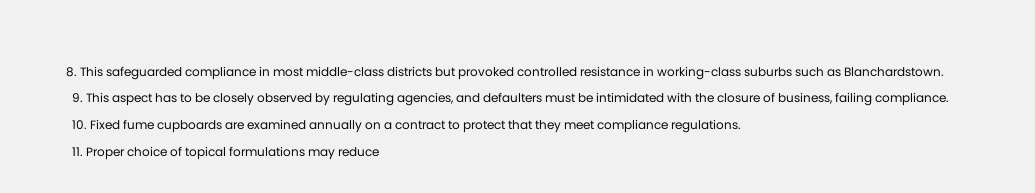8. This safeguarded compliance in most middle-class districts but provoked controlled resistance in working-class suburbs such as Blanchardstown.
  9. This aspect has to be closely observed by regulating agencies, and defaulters must be intimidated with the closure of business, failing compliance.
  10. Fixed fume cupboards are examined annually on a contract to protect that they meet compliance regulations.
  11. Proper choice of topical formulations may reduce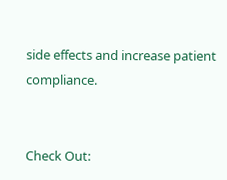side effects and increase patient compliance.


Check Out: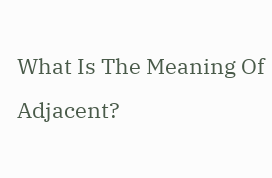What Is The Meaning Of Adjacent?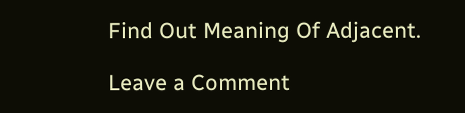Find Out Meaning Of Adjacent.

Leave a Comment